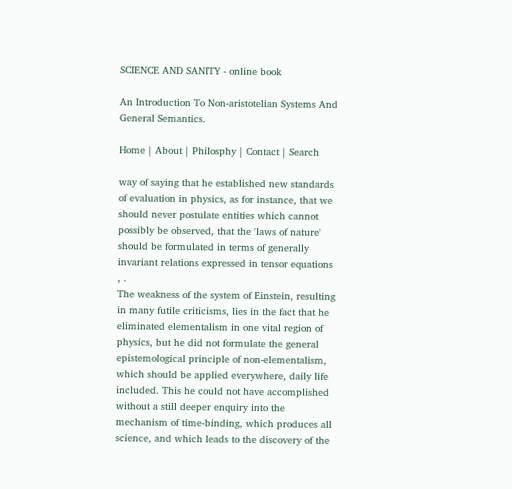SCIENCE AND SANITY - online book

An Introduction To Non-aristotelian Systems And General Semantics.

Home | About | Philosphy | Contact | Search

way of saying that he established new standards of evaluation in physics, as for instance, that we should never postulate entities which cannot possibly be observed, that the 'laws of nature' should be formulated in terms of generally invariant relations expressed in tensor equations , .
The weakness of the system of Einstein, resulting in many futile criticisms, lies in the fact that he eliminated elementalism in one vital region of physics, but he did not formulate the general epistemological principle of non-elementalism, which should be applied everywhere, daily life included. This he could not have accomplished without a still deeper enquiry into the mechanism of time-binding, which produces all science, and which leads to the discovery of the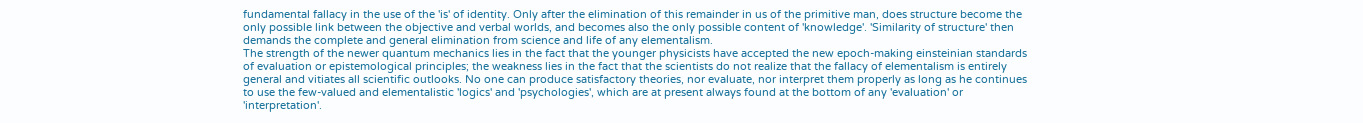fundamental fallacy in the use of the 'is' of identity. Only after the elimination of this remainder in us of the primitive man, does structure become the only possible link between the objective and verbal worlds, and becomes also the only possible content of 'knowledge'. 'Similarity of structure' then demands the complete and general elimination from science and life of any elementalism.
The strength of the newer quantum mechanics lies in the fact that the younger physicists have accepted the new epoch-making einsteinian standards of evaluation or epistemological principles; the weakness lies in the fact that the scientists do not realize that the fallacy of elementalism is entirely general and vitiates all scientific outlooks. No one can produce satisfactory theories, nor evaluate, nor interpret them properly as long as he continues to use the few-valued and elementalistic 'logics' and 'psychologies', which are at present always found at the bottom of any 'evaluation' or 'interpretation'.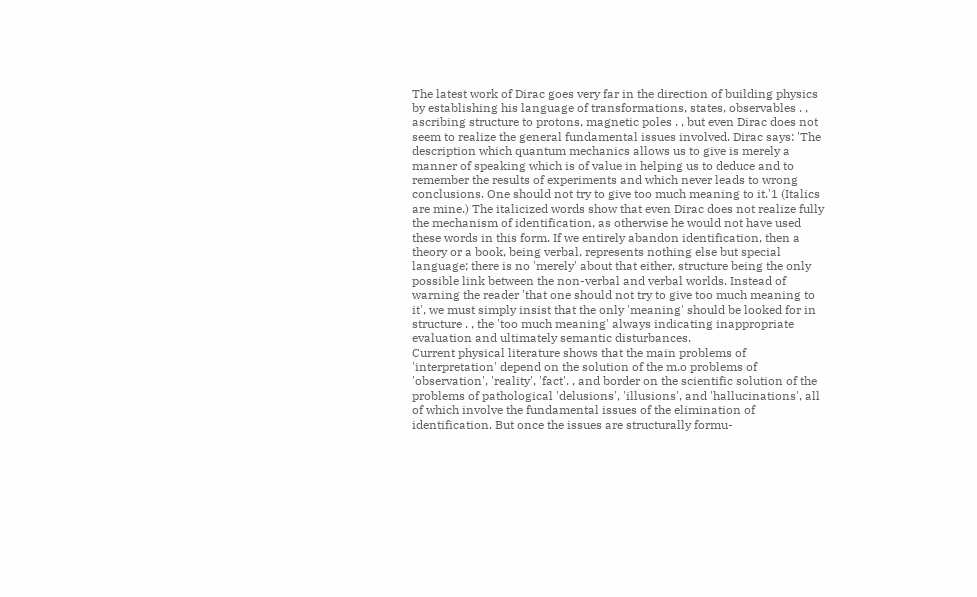The latest work of Dirac goes very far in the direction of building physics by establishing his language of transformations, states, observables . , ascribing structure to protons, magnetic poles . , but even Dirac does not seem to realize the general fundamental issues involved. Dirac says: 'The description which quantum mechanics allows us to give is merely a manner of speaking which is of value in helping us to deduce and to remember the results of experiments and which never leads to wrong conclusions. One should not try to give too much meaning to it.'1 (Italics are mine.) The italicized words show that even Dirac does not realize fully the mechanism of identification, as otherwise he would not have used these words in this form. If we entirely abandon identification, then a theory or a book, being verbal, represents nothing else but special language; there is no 'merely' about that either, structure being the only possible link between the non-verbal and verbal worlds. Instead of warning the reader 'that one should not try to give too much meaning to it', we must simply insist that the only 'meaning' should be looked for in structure . , the 'too much meaning' always indicating inappropriate evaluation and ultimately semantic disturbances.
Current physical literature shows that the main problems of 'interpretation' depend on the solution of the m.o problems of 'observation', 'reality', 'fact'. , and border on the scientific solution of the problems of pathological 'delusions', 'illusions', and 'hallucinations', all of which involve the fundamental issues of the elimination of identification. But once the issues are structurally formu-